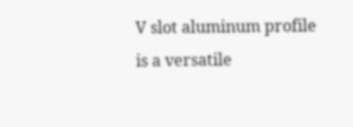V slot aluminum profile is a versatile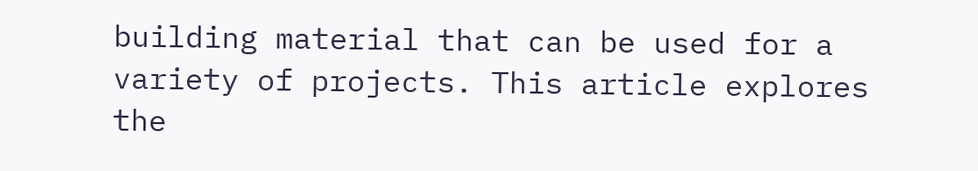building material that can be used for a variety of projects. This article explores the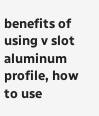benefits of using v slot aluminum profile, how to use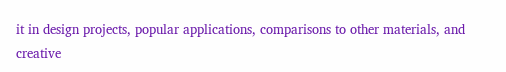it in design projects, popular applications, comparisons to other materials, and creative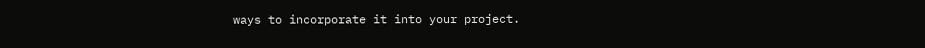ways to incorporate it into your project.